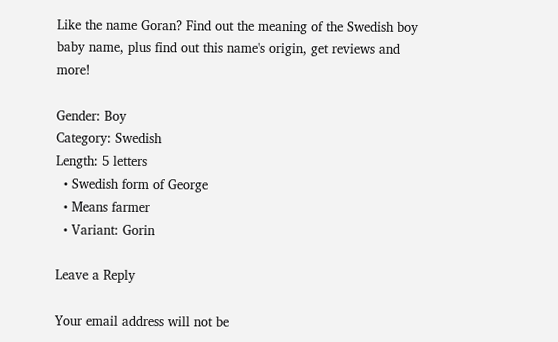Like the name Goran? Find out the meaning of the Swedish boy baby name, plus find out this name's origin, get reviews and more!

Gender: Boy
Category: Swedish
Length: 5 letters
  • Swedish form of George
  • Means farmer
  • Variant: Gorin

Leave a Reply

Your email address will not be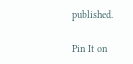published.

Pin It on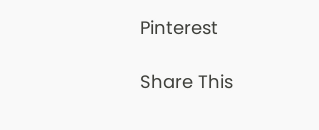Pinterest

Share This